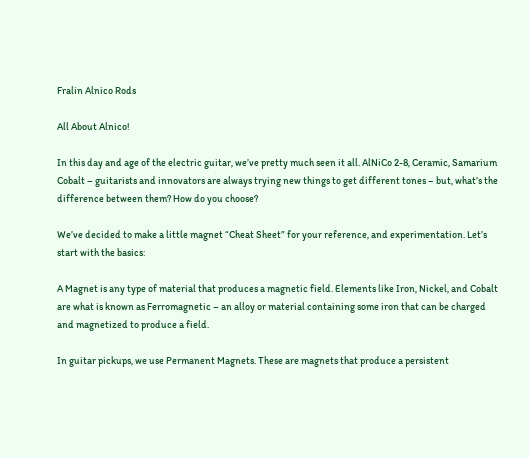Fralin Alnico Rods

All About Alnico!

In this day and age of the electric guitar, we’ve pretty much seen it all. AlNiCo 2-8, Ceramic, Samarium Cobalt – guitarists and innovators are always trying new things to get different tones – but, what’s the difference between them? How do you choose?

We’ve decided to make a little magnet “Cheat Sheet” for your reference, and experimentation. Let’s start with the basics:

A Magnet is any type of material that produces a magnetic field. Elements like Iron, Nickel, and Cobalt are what is known as Ferromagnetic – an alloy or material containing some iron that can be charged and magnetized to produce a field.

In guitar pickups, we use Permanent Magnets. These are magnets that produce a persistent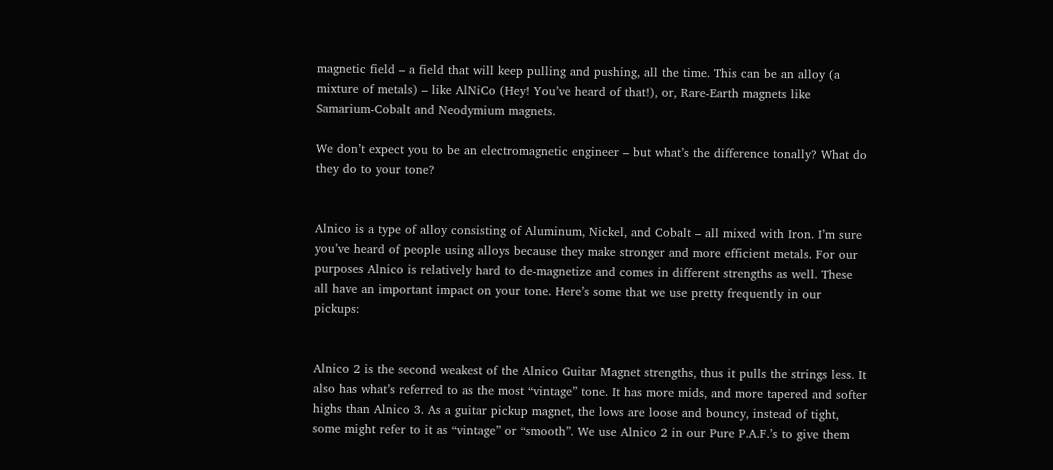magnetic field – a field that will keep pulling and pushing, all the time. This can be an alloy (a mixture of metals) – like AlNiCo (Hey! You’ve heard of that!), or, Rare-Earth magnets like Samarium-Cobalt and Neodymium magnets.

We don’t expect you to be an electromagnetic engineer – but what’s the difference tonally? What do they do to your tone?


Alnico is a type of alloy consisting of Aluminum, Nickel, and Cobalt – all mixed with Iron. I’m sure you’ve heard of people using alloys because they make stronger and more efficient metals. For our purposes Alnico is relatively hard to de-magnetize and comes in different strengths as well. These all have an important impact on your tone. Here’s some that we use pretty frequently in our pickups:


Alnico 2 is the second weakest of the Alnico Guitar Magnet strengths, thus it pulls the strings less. It also has what’s referred to as the most “vintage” tone. It has more mids, and more tapered and softer highs than Alnico 3. As a guitar pickup magnet, the lows are loose and bouncy, instead of tight, some might refer to it as “vintage” or “smooth”. We use Alnico 2 in our Pure P.A.F.’s to give them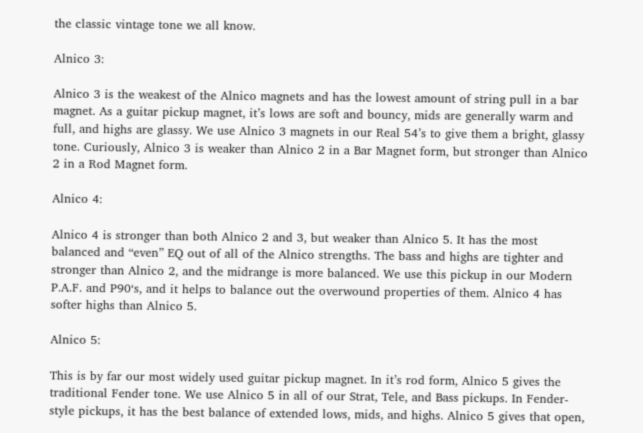the classic vintage tone we all know.

Alnico 3:

Alnico 3 is the weakest of the Alnico magnets and has the lowest amount of string pull in a bar magnet. As a guitar pickup magnet, it’s lows are soft and bouncy, mids are generally warm and full, and highs are glassy. We use Alnico 3 magnets in our Real 54’s to give them a bright, glassy tone. Curiously, Alnico 3 is weaker than Alnico 2 in a Bar Magnet form, but stronger than Alnico 2 in a Rod Magnet form.

Alnico 4:

Alnico 4 is stronger than both Alnico 2 and 3, but weaker than Alnico 5. It has the most balanced and “even” EQ out of all of the Alnico strengths. The bass and highs are tighter and stronger than Alnico 2, and the midrange is more balanced. We use this pickup in our Modern P.A.F. and P90‘s, and it helps to balance out the overwound properties of them. Alnico 4 has softer highs than Alnico 5.

Alnico 5:

This is by far our most widely used guitar pickup magnet. In it’s rod form, Alnico 5 gives the traditional Fender tone. We use Alnico 5 in all of our Strat, Tele, and Bass pickups. In Fender-style pickups, it has the best balance of extended lows, mids, and highs. Alnico 5 gives that open,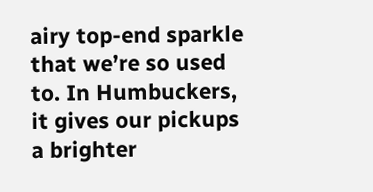airy top-end sparkle that we’re so used to. In Humbuckers, it gives our pickups a brighter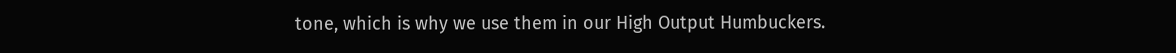tone, which is why we use them in our High Output Humbuckers.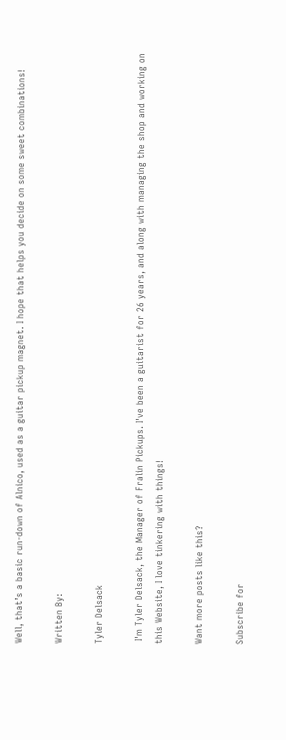Well, that’s a basic run-down of Alnico, used as a guitar pickup magnet. I hope that helps you decide on some sweet combinations!

Written By:

Tyler Delsack

 I'm Tyler Delsack, the Manager of Fralin Pickups. I've been a guitarist for 26 years, and along with managing the shop and working on this Website, I love tinkering with things!

Want more posts like this?

Subscribe for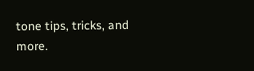tone tips, tricks, and more.